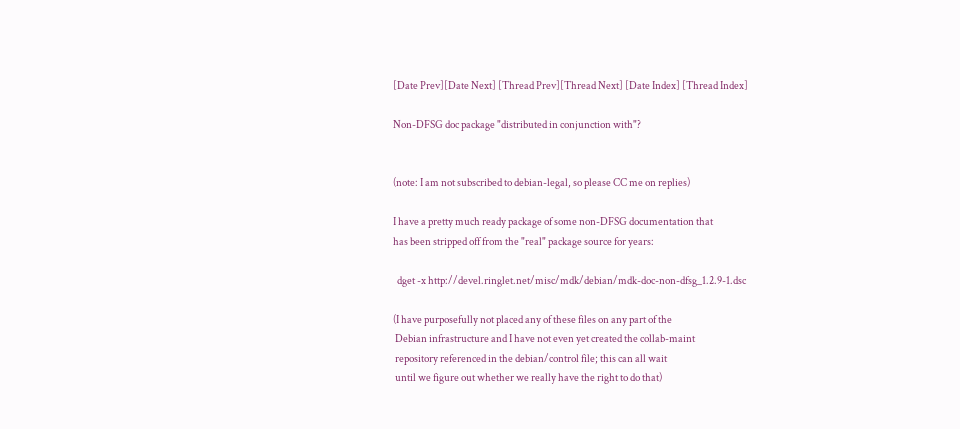[Date Prev][Date Next] [Thread Prev][Thread Next] [Date Index] [Thread Index]

Non-DFSG doc package "distributed in conjunction with"?


(note: I am not subscribed to debian-legal, so please CC me on replies)

I have a pretty much ready package of some non-DFSG documentation that
has been stripped off from the "real" package source for years:

  dget -x http://devel.ringlet.net/misc/mdk/debian/mdk-doc-non-dfsg_1.2.9-1.dsc

(I have purposefully not placed any of these files on any part of the
 Debian infrastructure and I have not even yet created the collab-maint
 repository referenced in the debian/control file; this can all wait
 until we figure out whether we really have the right to do that)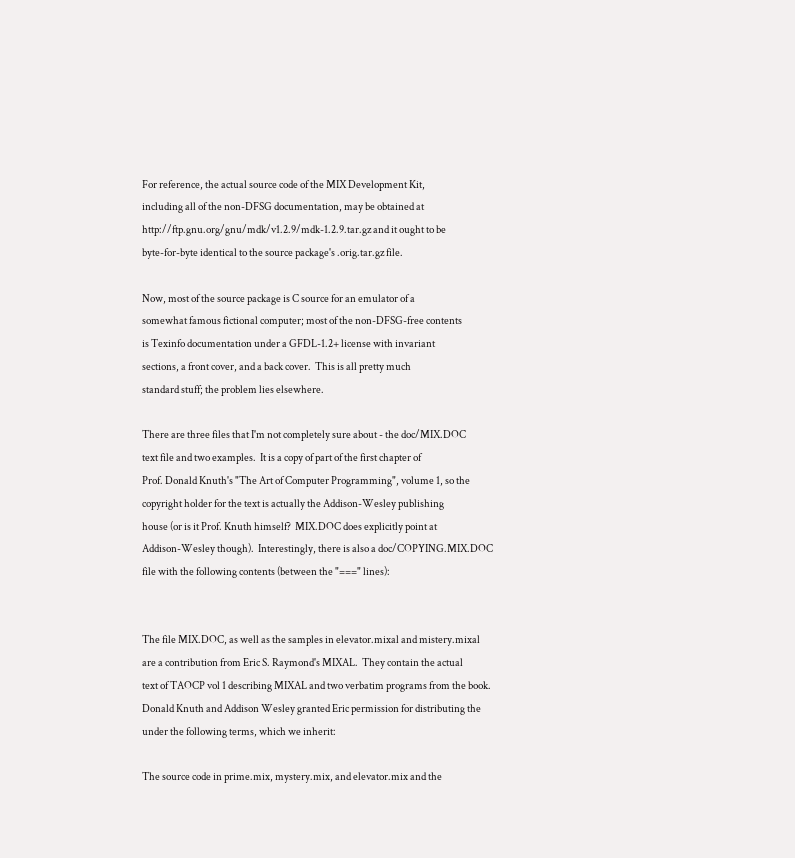For reference, the actual source code of the MIX Development Kit,
including all of the non-DFSG documentation, may be obtained at
http://ftp.gnu.org/gnu/mdk/v1.2.9/mdk-1.2.9.tar.gz and it ought to be
byte-for-byte identical to the source package's .orig.tar.gz file.

Now, most of the source package is C source for an emulator of a
somewhat famous fictional computer; most of the non-DFSG-free contents
is Texinfo documentation under a GFDL-1.2+ license with invariant
sections, a front cover, and a back cover.  This is all pretty much
standard stuff; the problem lies elsewhere.

There are three files that I'm not completely sure about - the doc/MIX.DOC
text file and two examples.  It is a copy of part of the first chapter of
Prof. Donald Knuth's "The Art of Computer Programming", volume 1, so the
copyright holder for the text is actually the Addison-Wesley publishing
house (or is it Prof. Knuth himself?  MIX.DOC does explicitly point at
Addison-Wesley though).  Interestingly, there is also a doc/COPYING.MIX.DOC
file with the following contents (between the "===" lines):


The file MIX.DOC, as well as the samples in elevator.mixal and mistery.mixal
are a contribution from Eric S. Raymond's MIXAL.  They contain the actual
text of TAOCP vol 1 describing MIXAL and two verbatim programs from the book.
Donald Knuth and Addison Wesley granted Eric permission for distributing the
under the following terms, which we inherit:

The source code in prime.mix, mystery.mix, and elevator.mix and the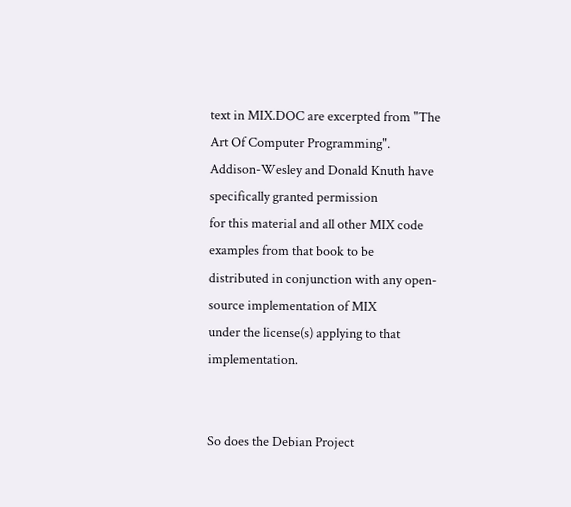text in MIX.DOC are excerpted from "The Art Of Computer Programming".
Addison-Wesley and Donald Knuth have specifically granted permission
for this material and all other MIX code examples from that book to be
distributed in conjunction with any open-source implementation of MIX
under the license(s) applying to that implementation.


So does the Debian Project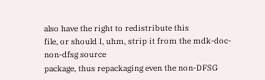also have the right to redistribute this
file, or should I, uhm, strip it from the mdk-doc-non-dfsg source
package, thus repackaging even the non-DFSG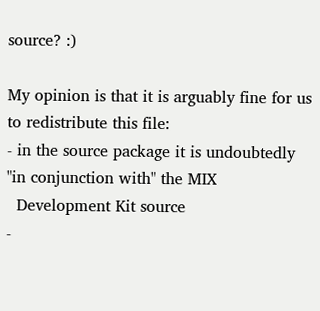source? :)

My opinion is that it is arguably fine for us to redistribute this file:
- in the source package it is undoubtedly "in conjunction with" the MIX
  Development Kit source
-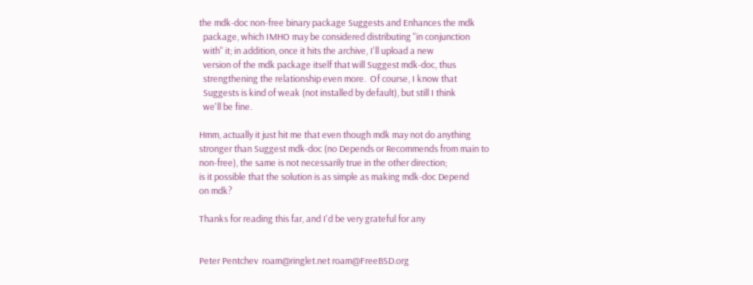the mdk-doc non-free binary package Suggests and Enhances the mdk
  package, which IMHO may be considered distributing "in conjunction
  with" it; in addition, once it hits the archive, I'll upload a new
  version of the mdk package itself that will Suggest mdk-doc, thus
  strengthening the relationship even more.  Of course, I know that
  Suggests is kind of weak (not installed by default), but still I think
  we'll be fine.

Hmm, actually it just hit me that even though mdk may not do anything
stronger than Suggest mdk-doc (no Depends or Recommends from main to
non-free), the same is not necessarily true in the other direction;
is it possible that the solution is as simple as making mdk-doc Depend
on mdk?

Thanks for reading this far, and I'd be very grateful for any


Peter Pentchev  roam@ringlet.net roam@FreeBSD.org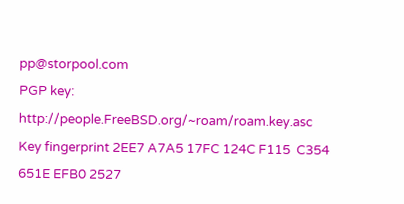pp@storpool.com
PGP key:        http://people.FreeBSD.org/~roam/roam.key.asc
Key fingerprint 2EE7 A7A5 17FC 124C F115  C354 651E EFB0 2527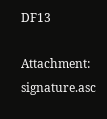DF13

Attachment: signature.asc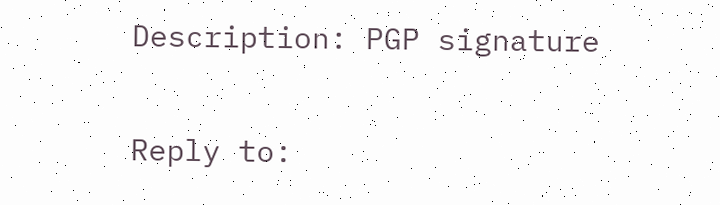Description: PGP signature

Reply to: